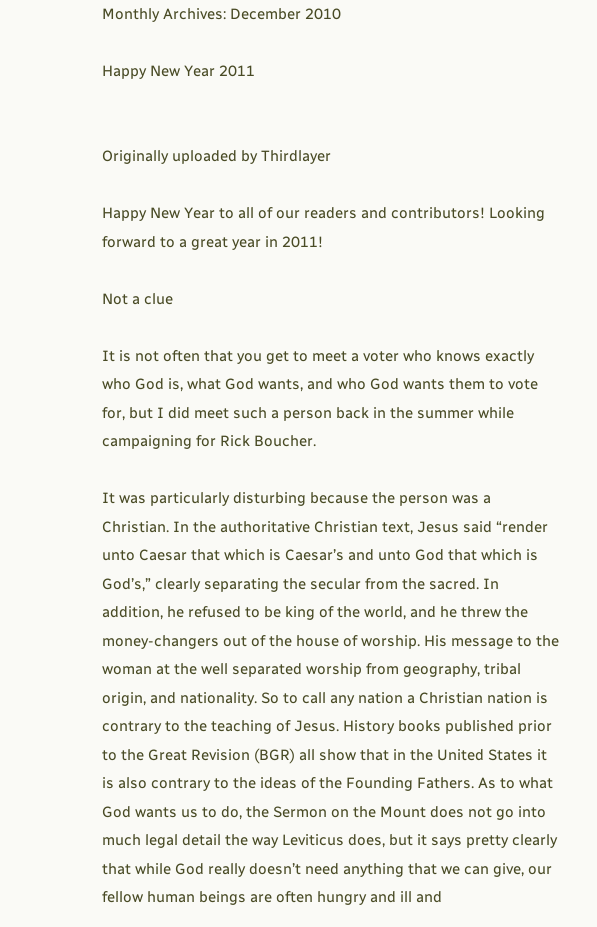Monthly Archives: December 2010

Happy New Year 2011


Originally uploaded by Thirdlayer

Happy New Year to all of our readers and contributors! Looking forward to a great year in 2011!

Not a clue

It is not often that you get to meet a voter who knows exactly who God is, what God wants, and who God wants them to vote for, but I did meet such a person back in the summer while campaigning for Rick Boucher.

It was particularly disturbing because the person was a Christian. In the authoritative Christian text, Jesus said “render unto Caesar that which is Caesar’s and unto God that which is God’s,” clearly separating the secular from the sacred. In addition, he refused to be king of the world, and he threw the money-changers out of the house of worship. His message to the woman at the well separated worship from geography, tribal origin, and nationality. So to call any nation a Christian nation is contrary to the teaching of Jesus. History books published prior to the Great Revision (BGR) all show that in the United States it is also contrary to the ideas of the Founding Fathers. As to what God wants us to do, the Sermon on the Mount does not go into much legal detail the way Leviticus does, but it says pretty clearly that while God really doesn’t need anything that we can give, our fellow human beings are often hungry and ill and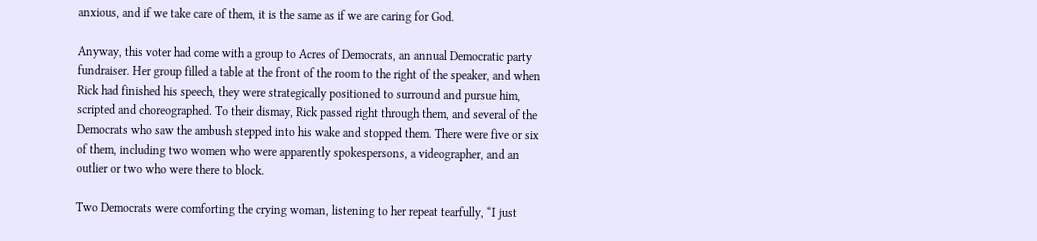anxious, and if we take care of them, it is the same as if we are caring for God.

Anyway, this voter had come with a group to Acres of Democrats, an annual Democratic party fundraiser. Her group filled a table at the front of the room to the right of the speaker, and when Rick had finished his speech, they were strategically positioned to surround and pursue him, scripted and choreographed. To their dismay, Rick passed right through them, and several of the Democrats who saw the ambush stepped into his wake and stopped them. There were five or six of them, including two women who were apparently spokespersons, a videographer, and an outlier or two who were there to block.

Two Democrats were comforting the crying woman, listening to her repeat tearfully, “I just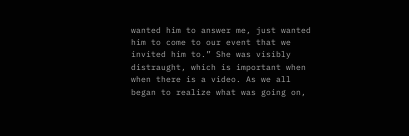wanted him to answer me, just wanted him to come to our event that we invited him to.” She was visibly distraught, which is important when when there is a video. As we all began to realize what was going on,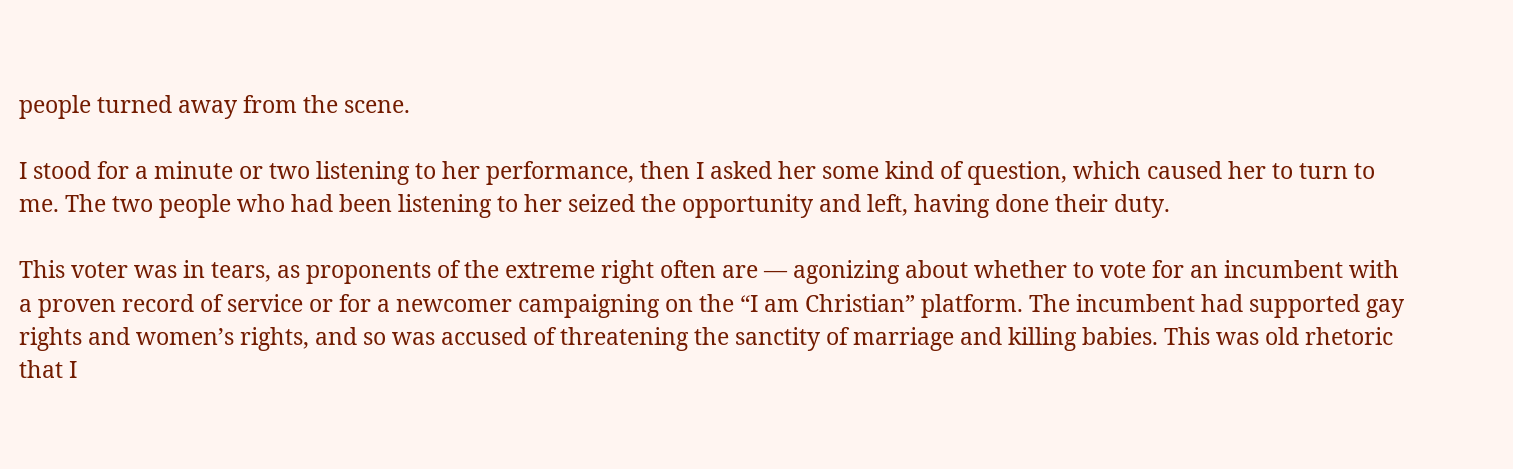people turned away from the scene.

I stood for a minute or two listening to her performance, then I asked her some kind of question, which caused her to turn to me. The two people who had been listening to her seized the opportunity and left, having done their duty.

This voter was in tears, as proponents of the extreme right often are — agonizing about whether to vote for an incumbent with a proven record of service or for a newcomer campaigning on the “I am Christian” platform. The incumbent had supported gay rights and women’s rights, and so was accused of threatening the sanctity of marriage and killing babies. This was old rhetoric that I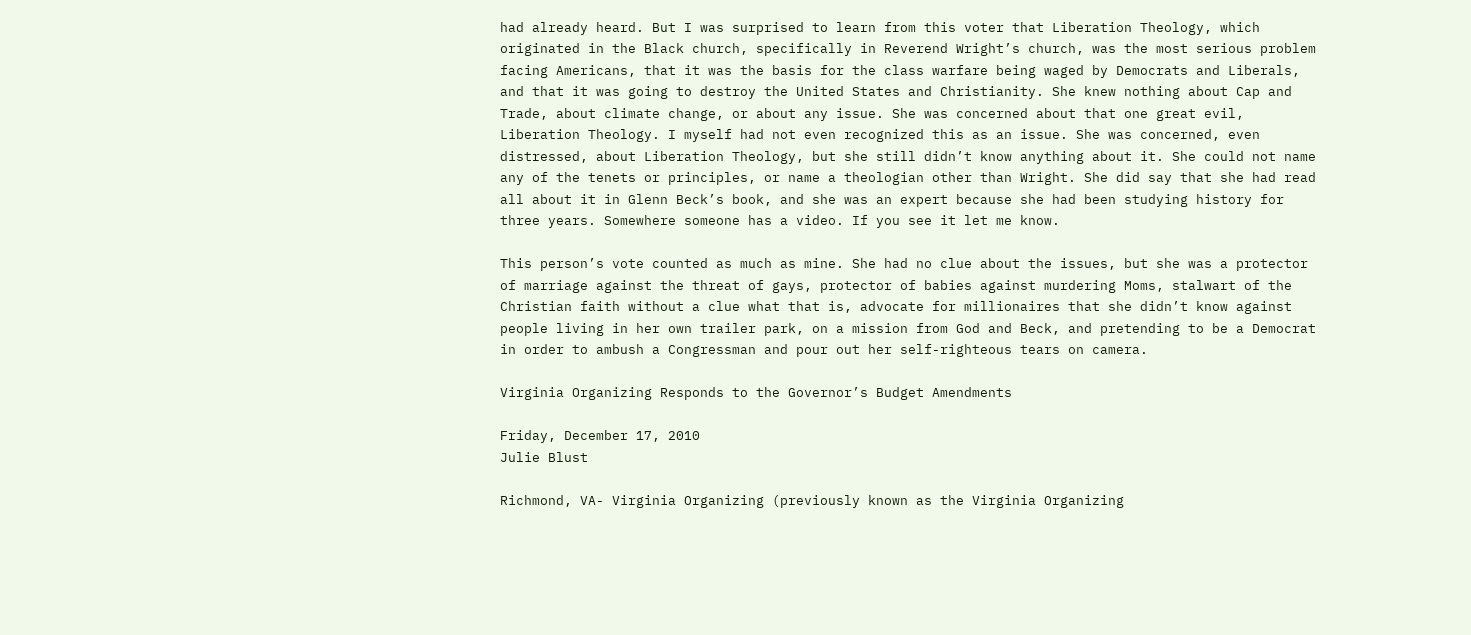had already heard. But I was surprised to learn from this voter that Liberation Theology, which originated in the Black church, specifically in Reverend Wright’s church, was the most serious problem facing Americans, that it was the basis for the class warfare being waged by Democrats and Liberals, and that it was going to destroy the United States and Christianity. She knew nothing about Cap and Trade, about climate change, or about any issue. She was concerned about that one great evil, Liberation Theology. I myself had not even recognized this as an issue. She was concerned, even distressed, about Liberation Theology, but she still didn’t know anything about it. She could not name any of the tenets or principles, or name a theologian other than Wright. She did say that she had read all about it in Glenn Beck’s book, and she was an expert because she had been studying history for three years. Somewhere someone has a video. If you see it let me know.

This person’s vote counted as much as mine. She had no clue about the issues, but she was a protector of marriage against the threat of gays, protector of babies against murdering Moms, stalwart of the Christian faith without a clue what that is, advocate for millionaires that she didn’t know against people living in her own trailer park, on a mission from God and Beck, and pretending to be a Democrat in order to ambush a Congressman and pour out her self-righteous tears on camera.

Virginia Organizing Responds to the Governor’s Budget Amendments

Friday, December 17, 2010
Julie Blust

Richmond, VA- Virginia Organizing (previously known as the Virginia Organizing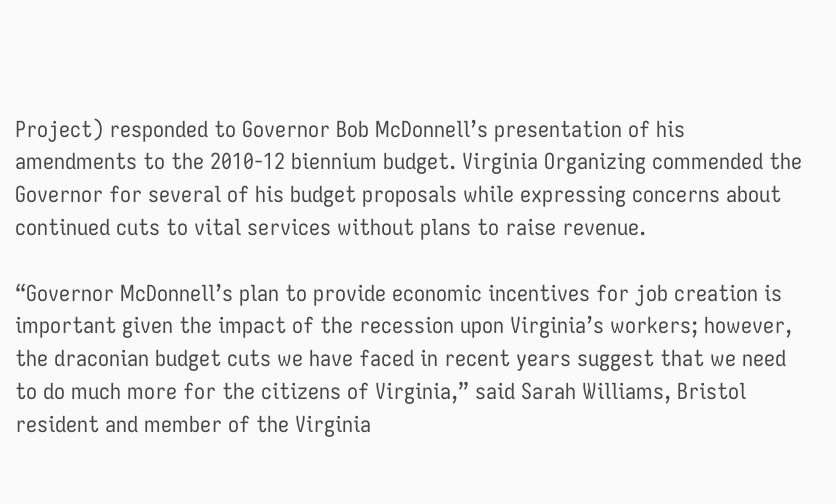Project) responded to Governor Bob McDonnell’s presentation of his amendments to the 2010-12 biennium budget. Virginia Organizing commended the Governor for several of his budget proposals while expressing concerns about continued cuts to vital services without plans to raise revenue.

“Governor McDonnell’s plan to provide economic incentives for job creation is important given the impact of the recession upon Virginia’s workers; however, the draconian budget cuts we have faced in recent years suggest that we need to do much more for the citizens of Virginia,” said Sarah Williams, Bristol resident and member of the Virginia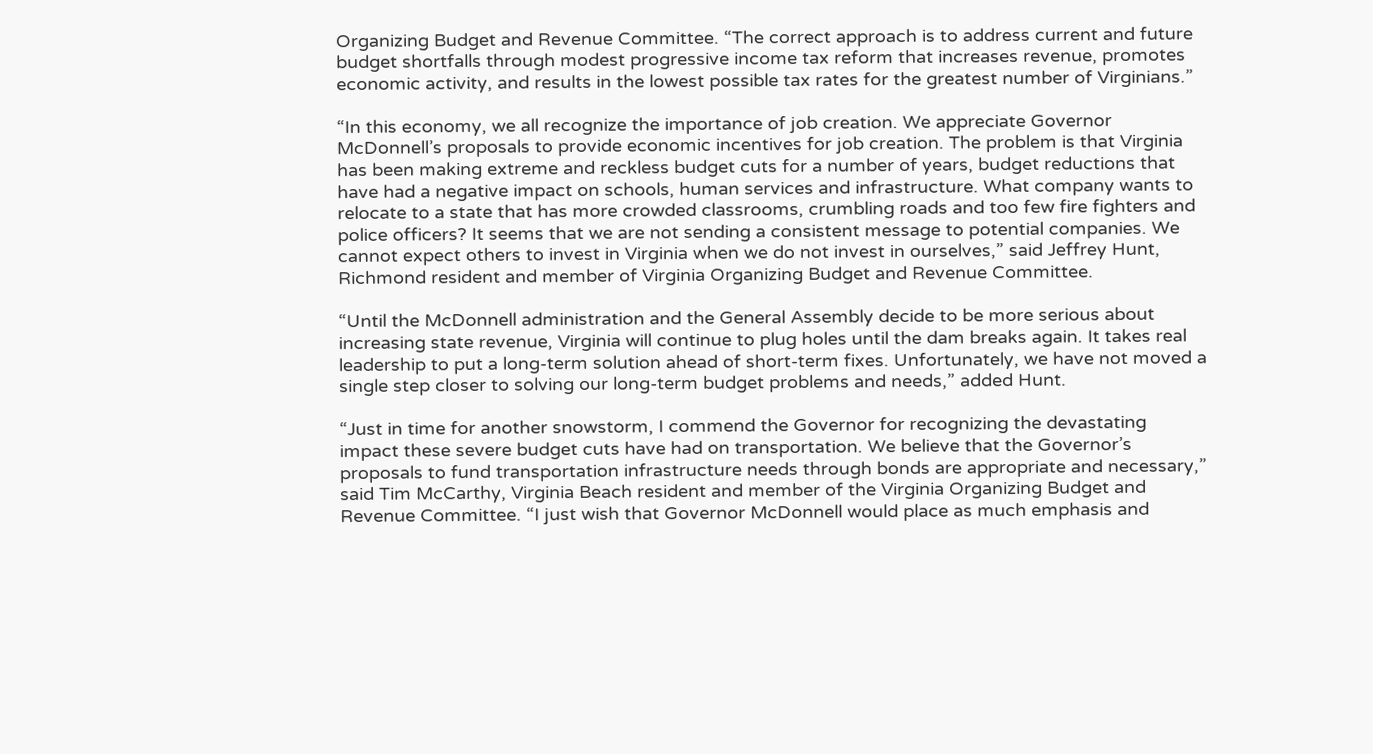Organizing Budget and Revenue Committee. “The correct approach is to address current and future budget shortfalls through modest progressive income tax reform that increases revenue, promotes economic activity, and results in the lowest possible tax rates for the greatest number of Virginians.”

“In this economy, we all recognize the importance of job creation. We appreciate Governor McDonnell’s proposals to provide economic incentives for job creation. The problem is that Virginia has been making extreme and reckless budget cuts for a number of years, budget reductions that have had a negative impact on schools, human services and infrastructure. What company wants to relocate to a state that has more crowded classrooms, crumbling roads and too few fire fighters and police officers? It seems that we are not sending a consistent message to potential companies. We cannot expect others to invest in Virginia when we do not invest in ourselves,” said Jeffrey Hunt, Richmond resident and member of Virginia Organizing Budget and Revenue Committee.

“Until the McDonnell administration and the General Assembly decide to be more serious about increasing state revenue, Virginia will continue to plug holes until the dam breaks again. It takes real leadership to put a long-term solution ahead of short-term fixes. Unfortunately, we have not moved a single step closer to solving our long-term budget problems and needs,” added Hunt.

“Just in time for another snowstorm, I commend the Governor for recognizing the devastating impact these severe budget cuts have had on transportation. We believe that the Governor’s proposals to fund transportation infrastructure needs through bonds are appropriate and necessary,” said Tim McCarthy, Virginia Beach resident and member of the Virginia Organizing Budget and Revenue Committee. “I just wish that Governor McDonnell would place as much emphasis and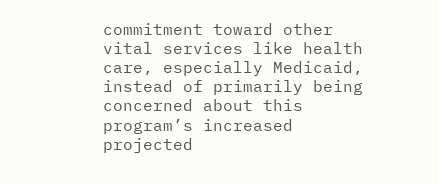commitment toward other vital services like health care, especially Medicaid, instead of primarily being concerned about this program’s increased projected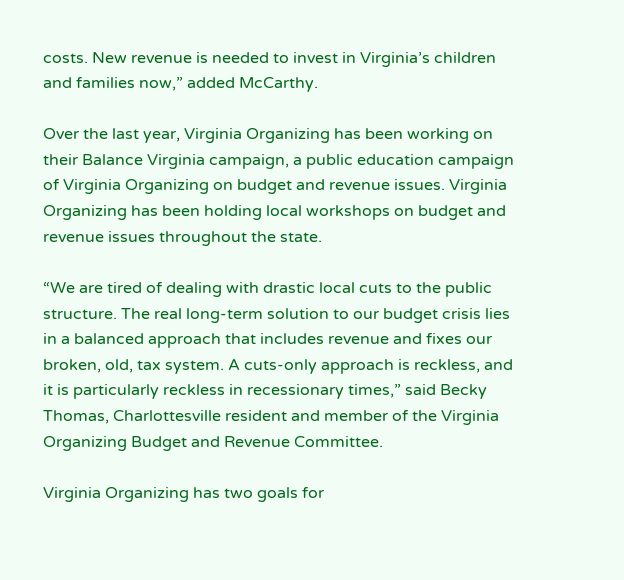costs. New revenue is needed to invest in Virginia’s children and families now,” added McCarthy.

Over the last year, Virginia Organizing has been working on their Balance Virginia campaign, a public education campaign of Virginia Organizing on budget and revenue issues. Virginia Organizing has been holding local workshops on budget and revenue issues throughout the state.

“We are tired of dealing with drastic local cuts to the public structure. The real long-term solution to our budget crisis lies in a balanced approach that includes revenue and fixes our broken, old, tax system. A cuts-only approach is reckless, and it is particularly reckless in recessionary times,” said Becky Thomas, Charlottesville resident and member of the Virginia Organizing Budget and Revenue Committee.

Virginia Organizing has two goals for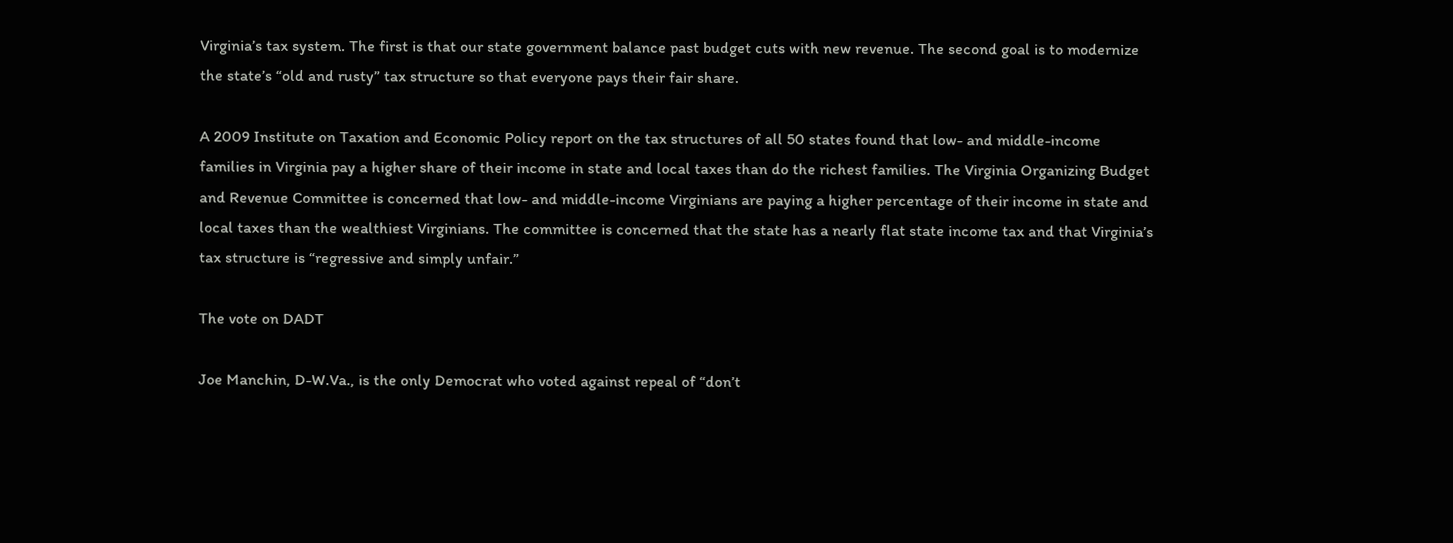Virginia’s tax system. The first is that our state government balance past budget cuts with new revenue. The second goal is to modernize the state’s “old and rusty” tax structure so that everyone pays their fair share.

A 2009 Institute on Taxation and Economic Policy report on the tax structures of all 50 states found that low- and middle-income families in Virginia pay a higher share of their income in state and local taxes than do the richest families. The Virginia Organizing Budget and Revenue Committee is concerned that low- and middle-income Virginians are paying a higher percentage of their income in state and local taxes than the wealthiest Virginians. The committee is concerned that the state has a nearly flat state income tax and that Virginia’s tax structure is “regressive and simply unfair.”

The vote on DADT

Joe Manchin, D-W.Va., is the only Democrat who voted against repeal of “don’t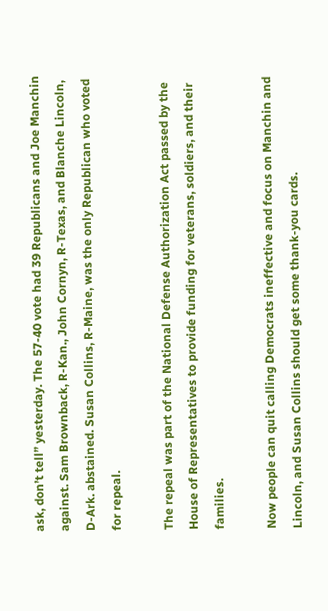ask, don’t tell” yesterday. The 57-40 vote had 39 Republicans and Joe Manchin against. Sam Brownback, R-Kan., John Cornyn, R-Texas, and Blanche Lincoln, D-Ark. abstained. Susan Collins, R-Maine, was the only Republican who voted for repeal.

The repeal was part of the National Defense Authorization Act passed by the House of Representatives to provide funding for veterans, soldiers, and their families.

Now people can quit calling Democrats ineffective and focus on Manchin and Lincoln, and Susan Collins should get some thank-you cards.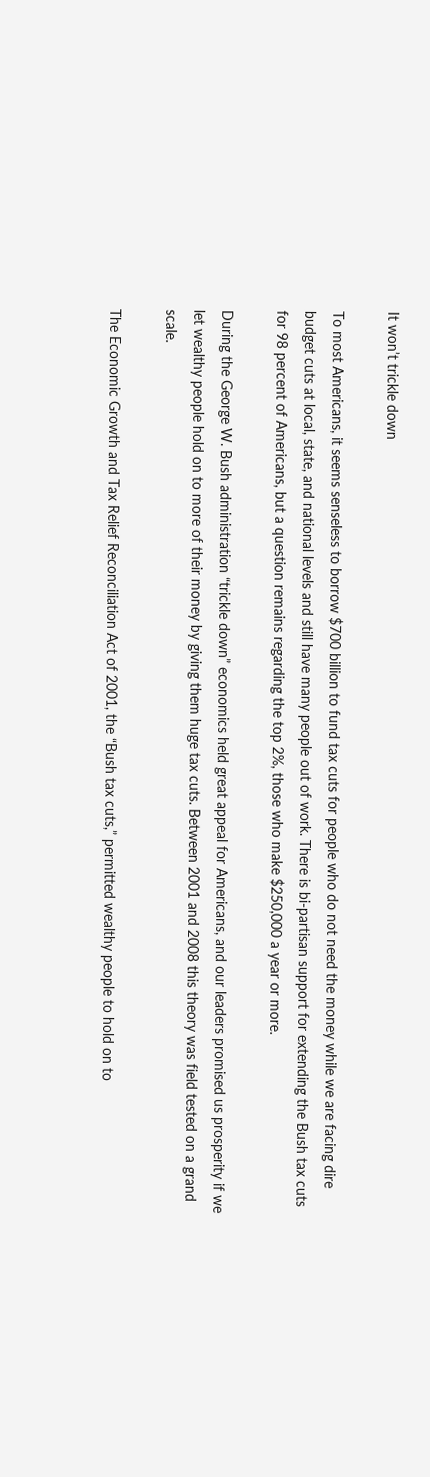It won’t trickle down

To most Americans, it seems senseless to borrow $700 billion to fund tax cuts for people who do not need the money while we are facing dire budget cuts at local, state, and national levels and still have many people out of work. There is bi-partisan support for extending the Bush tax cuts for 98 percent of Americans, but a question remains regarding the top 2%, those who make $250,000 a year or more.

During the George W. Bush administration “trickle down” economics held great appeal for Americans, and our leaders promised us prosperity if we let wealthy people hold on to more of their money by giving them huge tax cuts. Between 2001 and 2008 this theory was field tested on a grand scale.

The Economic Growth and Tax Relief Reconciliation Act of 2001, the “Bush tax cuts,” permitted wealthy people to hold on to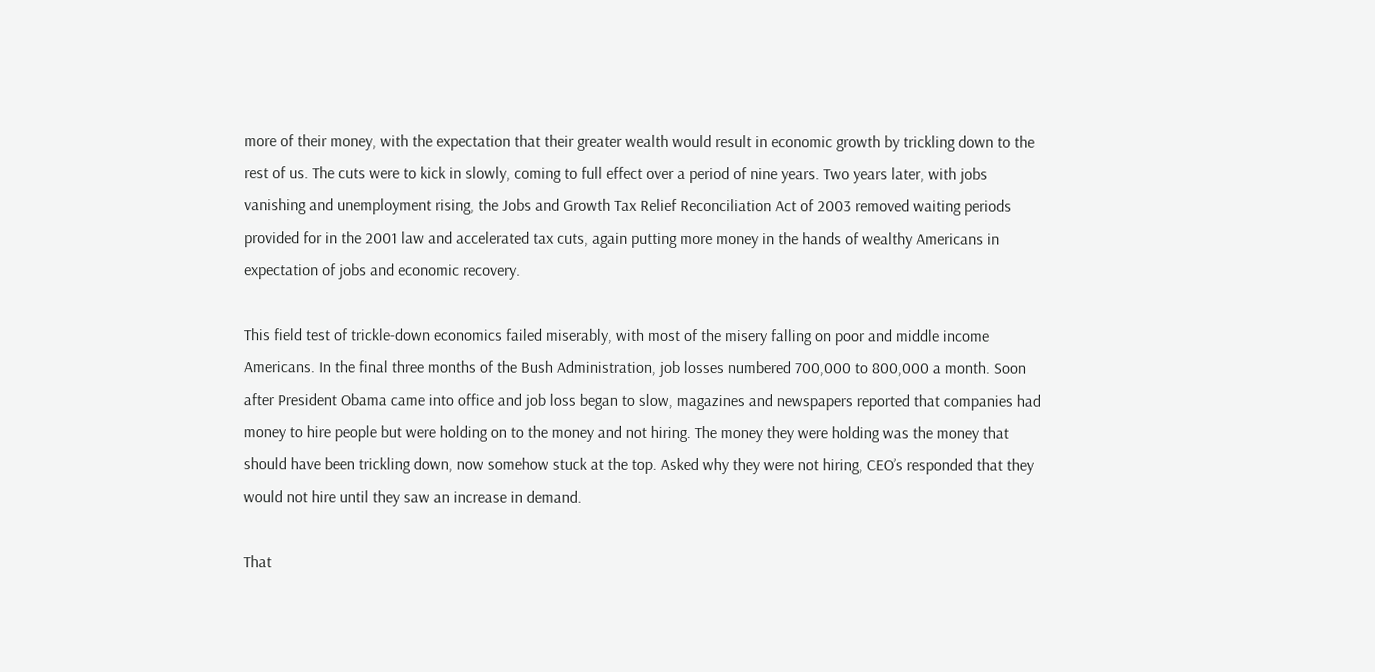more of their money, with the expectation that their greater wealth would result in economic growth by trickling down to the rest of us. The cuts were to kick in slowly, coming to full effect over a period of nine years. Two years later, with jobs vanishing and unemployment rising, the Jobs and Growth Tax Relief Reconciliation Act of 2003 removed waiting periods provided for in the 2001 law and accelerated tax cuts, again putting more money in the hands of wealthy Americans in expectation of jobs and economic recovery.

This field test of trickle-down economics failed miserably, with most of the misery falling on poor and middle income Americans. In the final three months of the Bush Administration, job losses numbered 700,000 to 800,000 a month. Soon after President Obama came into office and job loss began to slow, magazines and newspapers reported that companies had money to hire people but were holding on to the money and not hiring. The money they were holding was the money that should have been trickling down, now somehow stuck at the top. Asked why they were not hiring, CEO’s responded that they would not hire until they saw an increase in demand.

That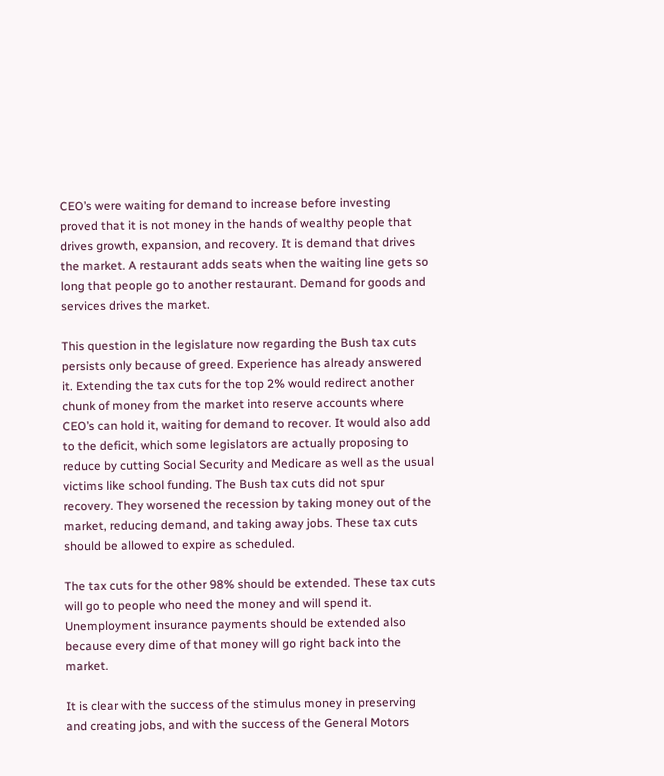CEO’s were waiting for demand to increase before investing proved that it is not money in the hands of wealthy people that drives growth, expansion, and recovery. It is demand that drives the market. A restaurant adds seats when the waiting line gets so long that people go to another restaurant. Demand for goods and services drives the market.

This question in the legislature now regarding the Bush tax cuts persists only because of greed. Experience has already answered it. Extending the tax cuts for the top 2% would redirect another chunk of money from the market into reserve accounts where CEO’s can hold it, waiting for demand to recover. It would also add to the deficit, which some legislators are actually proposing to reduce by cutting Social Security and Medicare as well as the usual victims like school funding. The Bush tax cuts did not spur recovery. They worsened the recession by taking money out of the market, reducing demand, and taking away jobs. These tax cuts should be allowed to expire as scheduled.

The tax cuts for the other 98% should be extended. These tax cuts will go to people who need the money and will spend it. Unemployment insurance payments should be extended also because every dime of that money will go right back into the market.

It is clear with the success of the stimulus money in preserving and creating jobs, and with the success of the General Motors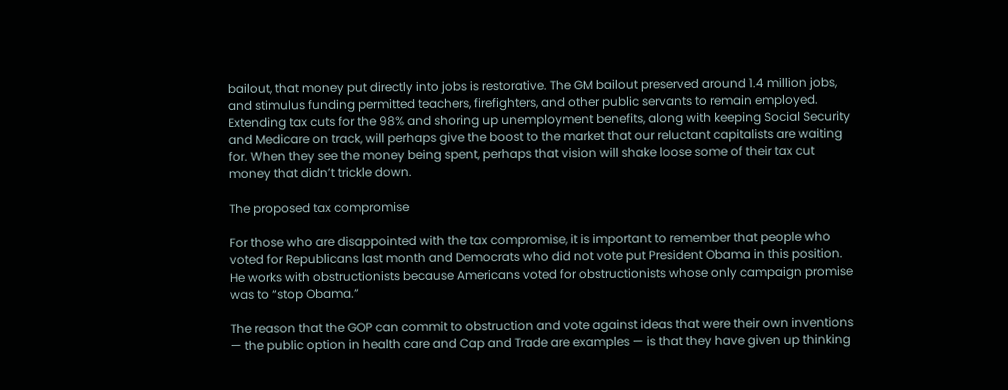bailout, that money put directly into jobs is restorative. The GM bailout preserved around 1.4 million jobs, and stimulus funding permitted teachers, firefighters, and other public servants to remain employed. Extending tax cuts for the 98% and shoring up unemployment benefits, along with keeping Social Security and Medicare on track, will perhaps give the boost to the market that our reluctant capitalists are waiting for. When they see the money being spent, perhaps that vision will shake loose some of their tax cut money that didn’t trickle down.

The proposed tax compromise

For those who are disappointed with the tax compromise, it is important to remember that people who voted for Republicans last month and Democrats who did not vote put President Obama in this position. He works with obstructionists because Americans voted for obstructionists whose only campaign promise was to “stop Obama.”

The reason that the GOP can commit to obstruction and vote against ideas that were their own inventions — the public option in health care and Cap and Trade are examples — is that they have given up thinking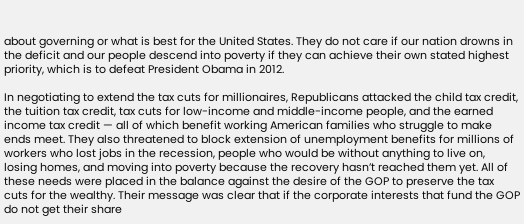about governing or what is best for the United States. They do not care if our nation drowns in the deficit and our people descend into poverty if they can achieve their own stated highest priority, which is to defeat President Obama in 2012.

In negotiating to extend the tax cuts for millionaires, Republicans attacked the child tax credit, the tuition tax credit, tax cuts for low-income and middle-income people, and the earned income tax credit — all of which benefit working American families who struggle to make ends meet. They also threatened to block extension of unemployment benefits for millions of workers who lost jobs in the recession, people who would be without anything to live on, losing homes, and moving into poverty because the recovery hasn’t reached them yet. All of these needs were placed in the balance against the desire of the GOP to preserve the tax cuts for the wealthy. Their message was clear that if the corporate interests that fund the GOP do not get their share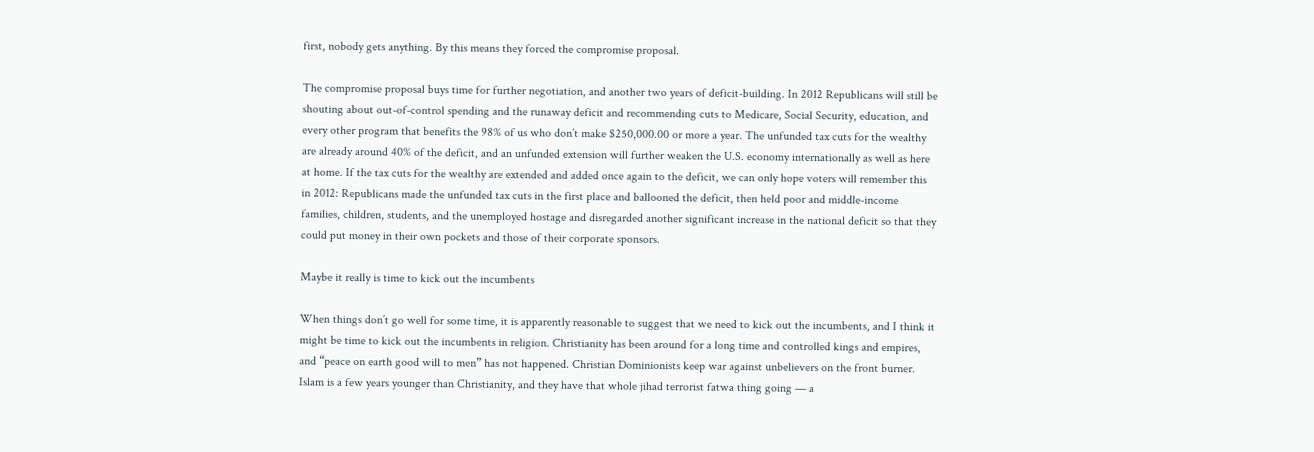first, nobody gets anything. By this means they forced the compromise proposal.

The compromise proposal buys time for further negotiation, and another two years of deficit-building. In 2012 Republicans will still be shouting about out-of-control spending and the runaway deficit and recommending cuts to Medicare, Social Security, education, and every other program that benefits the 98% of us who don’t make $250,000.00 or more a year. The unfunded tax cuts for the wealthy are already around 40% of the deficit, and an unfunded extension will further weaken the U.S. economy internationally as well as here at home. If the tax cuts for the wealthy are extended and added once again to the deficit, we can only hope voters will remember this in 2012: Republicans made the unfunded tax cuts in the first place and ballooned the deficit, then held poor and middle-income families, children, students, and the unemployed hostage and disregarded another significant increase in the national deficit so that they could put money in their own pockets and those of their corporate sponsors.

Maybe it really is time to kick out the incumbents

When things don’t go well for some time, it is apparently reasonable to suggest that we need to kick out the incumbents, and I think it might be time to kick out the incumbents in religion. Christianity has been around for a long time and controlled kings and empires, and “peace on earth good will to men” has not happened. Christian Dominionists keep war against unbelievers on the front burner. Islam is a few years younger than Christianity, and they have that whole jihad terrorist fatwa thing going — a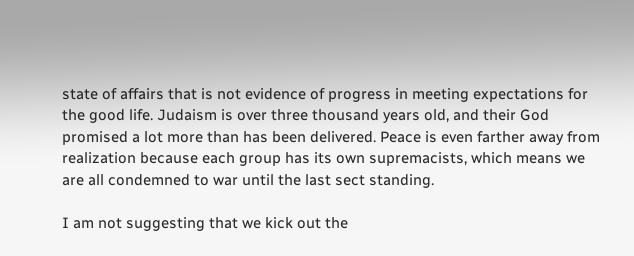state of affairs that is not evidence of progress in meeting expectations for the good life. Judaism is over three thousand years old, and their God promised a lot more than has been delivered. Peace is even farther away from realization because each group has its own supremacists, which means we are all condemned to war until the last sect standing.

I am not suggesting that we kick out the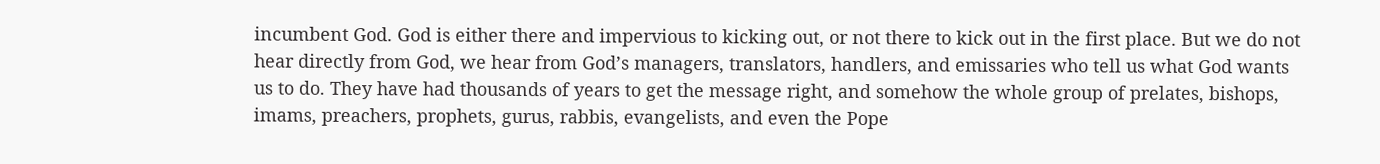incumbent God. God is either there and impervious to kicking out, or not there to kick out in the first place. But we do not hear directly from God, we hear from God’s managers, translators, handlers, and emissaries who tell us what God wants us to do. They have had thousands of years to get the message right, and somehow the whole group of prelates, bishops, imams, preachers, prophets, gurus, rabbis, evangelists, and even the Pope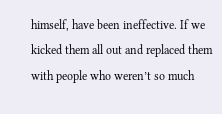himself, have been ineffective. If we kicked them all out and replaced them with people who weren’t so much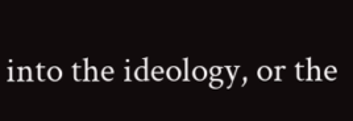into the ideology, or the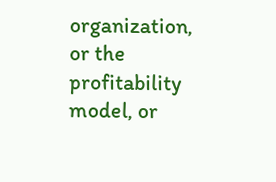organization, or the profitability model, or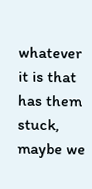whatever it is that has them stuck, maybe we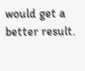would get a better result.